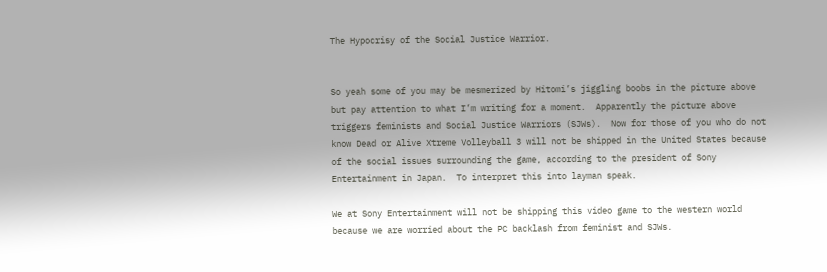The Hypocrisy of the Social Justice Warrior.


So yeah some of you may be mesmerized by Hitomi’s jiggling boobs in the picture above but pay attention to what I’m writing for a moment.  Apparently the picture above triggers feminists and Social Justice Warriors (SJWs).  Now for those of you who do not know Dead or Alive Xtreme Volleyball 3 will not be shipped in the United States because of the social issues surrounding the game, according to the president of Sony Entertainment in Japan.  To interpret this into layman speak.

We at Sony Entertainment will not be shipping this video game to the western world because we are worried about the PC backlash from feminist and SJWs.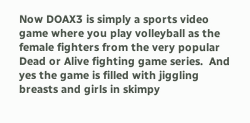Now DOAX3 is simply a sports video game where you play volleyball as the female fighters from the very popular Dead or Alive fighting game series.  And yes the game is filled with jiggling breasts and girls in skimpy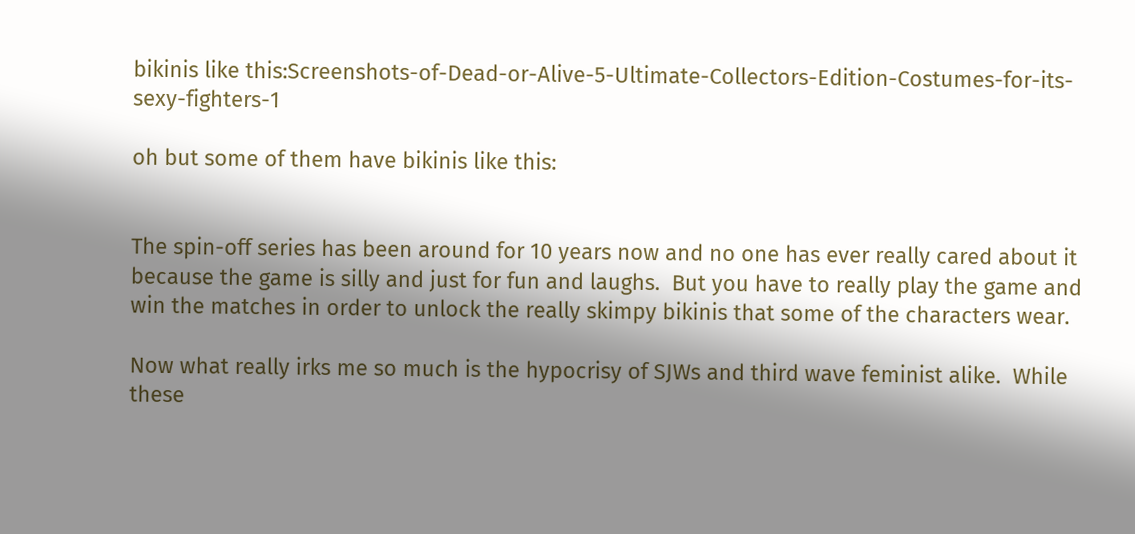bikinis like this:Screenshots-of-Dead-or-Alive-5-Ultimate-Collectors-Edition-Costumes-for-its-sexy-fighters-1

oh but some of them have bikinis like this:


The spin-off series has been around for 10 years now and no one has ever really cared about it because the game is silly and just for fun and laughs.  But you have to really play the game and win the matches in order to unlock the really skimpy bikinis that some of the characters wear.

Now what really irks me so much is the hypocrisy of SJWs and third wave feminist alike.  While these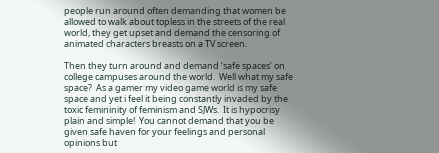people run around often demanding that women be allowed to walk about topless in the streets of the real world, they get upset and demand the censoring of animated characters breasts on a TV screen.

Then they turn around and demand ‘safe spaces’ on college campuses around the world.  Well what my safe space?  As a gamer my video game world is my safe space and yet i feel it being constantly invaded by the toxic femininity of feminism and SJWs.  It is hypocrisy plain and simple!  You cannot demand that you be given safe haven for your feelings and personal opinions but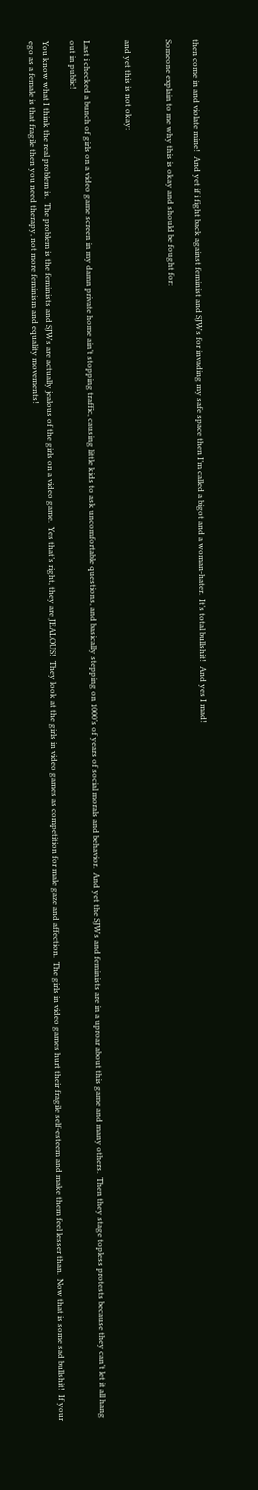then come in and violate mine!  And yet if i fight back against feminist and SJWs for invading my safe space then I’m called a bigot and a woman-hater.  It’s total bullshit!  And yes I mad!

Someone explain to me why this is okay and should be fought for:


and yet this is not okay:


Last i checked a bunch of girls on a video game screen in my damn private home ain’t stopping traffic, causing little kids to ask uncomfortable questions, and basically stepping on 1000’s of years of social morals and behavior.  And yet the SJWs and feminists are in a uproar about this game and many others.  Then they stage topless protests because they can’t let it all hang out in public!

You know what I think the real problem is.  The problem is the feminists and SJWs are actually jealous of the girls on a video game.  Yes that’s right, they are JEALOUS!  They look at the girls in video games as competition for male gaze and affection.  The girls in video games hurt their fragile self-esteem and make them feel lesser than.  Now that is some sad bullshit!  If your ego as a female is that fragile then you need therapy, not more feminism and equality movements!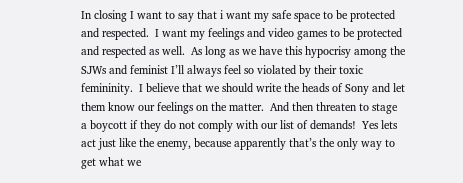In closing I want to say that i want my safe space to be protected and respected.  I want my feelings and video games to be protected and respected as well.  As long as we have this hypocrisy among the SJWs and feminist I’ll always feel so violated by their toxic femininity.  I believe that we should write the heads of Sony and let them know our feelings on the matter.  And then threaten to stage a boycott if they do not comply with our list of demands!  Yes lets act just like the enemy, because apparently that’s the only way to get what we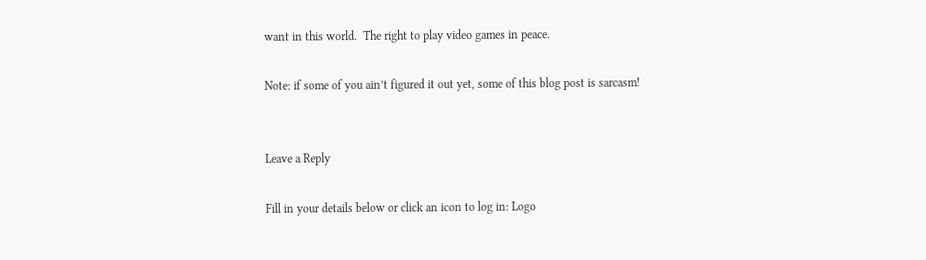want in this world.  The right to play video games in peace.

Note: if some of you ain’t figured it out yet, some of this blog post is sarcasm!


Leave a Reply

Fill in your details below or click an icon to log in: Logo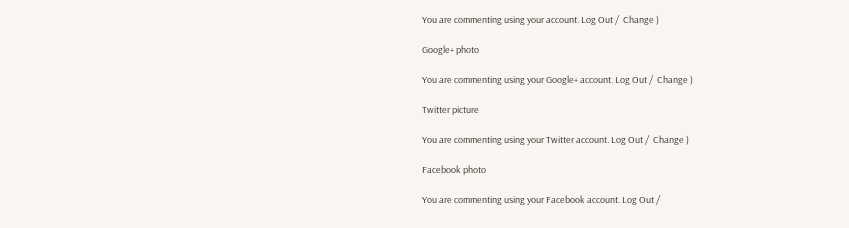You are commenting using your account. Log Out /  Change )

Google+ photo

You are commenting using your Google+ account. Log Out /  Change )

Twitter picture

You are commenting using your Twitter account. Log Out /  Change )

Facebook photo

You are commenting using your Facebook account. Log Out /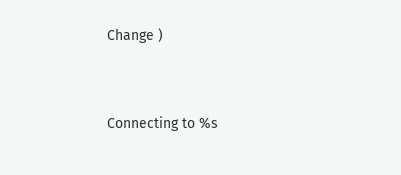Change )


Connecting to %s